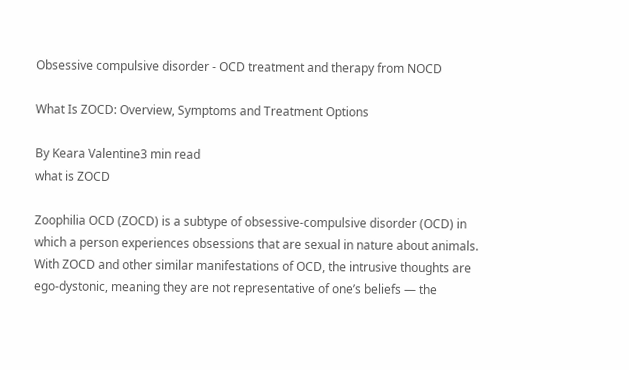Obsessive compulsive disorder - OCD treatment and therapy from NOCD

What Is ZOCD: Overview, Symptoms and Treatment Options

By Keara Valentine3 min read
what is ZOCD

Zoophilia OCD (ZOCD) is a subtype of obsessive-compulsive disorder (OCD) in which a person experiences obsessions that are sexual in nature about animals. With ZOCD and other similar manifestations of OCD, the intrusive thoughts are ego-dystonic, meaning they are not representative of one’s beliefs — the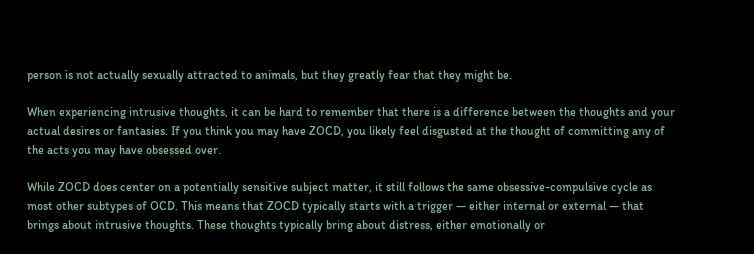person is not actually sexually attracted to animals, but they greatly fear that they might be.

When experiencing intrusive thoughts, it can be hard to remember that there is a difference between the thoughts and your actual desires or fantasies. If you think you may have ZOCD, you likely feel disgusted at the thought of committing any of the acts you may have obsessed over.

While ZOCD does center on a potentially sensitive subject matter, it still follows the same obsessive-compulsive cycle as most other subtypes of OCD. This means that ZOCD typically starts with a trigger — either internal or external — that brings about intrusive thoughts. These thoughts typically bring about distress, either emotionally or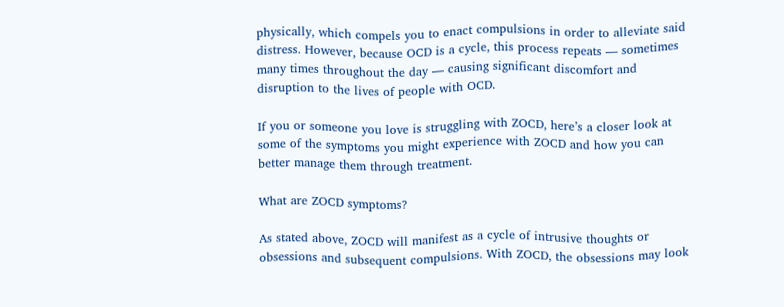physically, which compels you to enact compulsions in order to alleviate said distress. However, because OCD is a cycle, this process repeats — sometimes many times throughout the day — causing significant discomfort and disruption to the lives of people with OCD.

If you or someone you love is struggling with ZOCD, here’s a closer look at some of the symptoms you might experience with ZOCD and how you can better manage them through treatment.

What are ZOCD symptoms?

As stated above, ZOCD will manifest as a cycle of intrusive thoughts or obsessions and subsequent compulsions. With ZOCD, the obsessions may look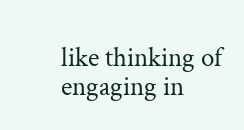like thinking of engaging in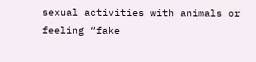sexual activities with animals or feeling “fake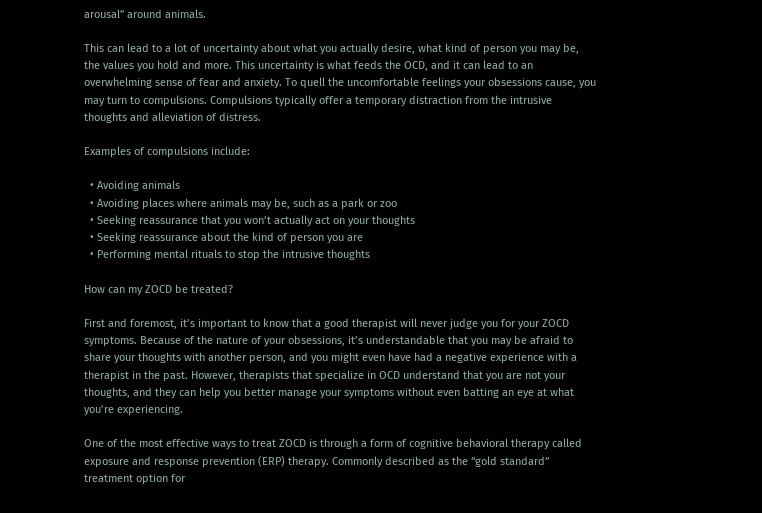arousal” around animals.

This can lead to a lot of uncertainty about what you actually desire, what kind of person you may be, the values you hold and more. This uncertainty is what feeds the OCD, and it can lead to an overwhelming sense of fear and anxiety. To quell the uncomfortable feelings your obsessions cause, you may turn to compulsions. Compulsions typically offer a temporary distraction from the intrusive thoughts and alleviation of distress.

Examples of compulsions include:

  • Avoiding animals
  • Avoiding places where animals may be, such as a park or zoo
  • Seeking reassurance that you won’t actually act on your thoughts
  • Seeking reassurance about the kind of person you are
  • Performing mental rituals to stop the intrusive thoughts

How can my ZOCD be treated?

First and foremost, it’s important to know that a good therapist will never judge you for your ZOCD symptoms. Because of the nature of your obsessions, it’s understandable that you may be afraid to share your thoughts with another person, and you might even have had a negative experience with a therapist in the past. However, therapists that specialize in OCD understand that you are not your thoughts, and they can help you better manage your symptoms without even batting an eye at what you’re experiencing.

One of the most effective ways to treat ZOCD is through a form of cognitive behavioral therapy called exposure and response prevention (ERP) therapy. Commonly described as the “gold standard” treatment option for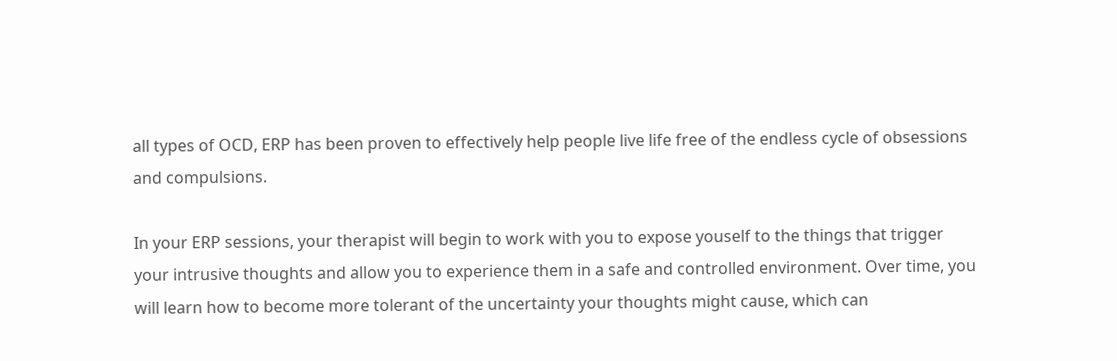all types of OCD, ERP has been proven to effectively help people live life free of the endless cycle of obsessions and compulsions.

In your ERP sessions, your therapist will begin to work with you to expose youself to the things that trigger your intrusive thoughts and allow you to experience them in a safe and controlled environment. Over time, you will learn how to become more tolerant of the uncertainty your thoughts might cause, which can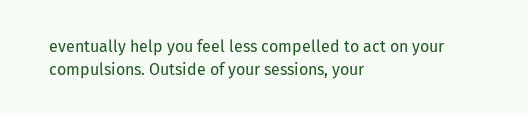eventually help you feel less compelled to act on your compulsions. Outside of your sessions, your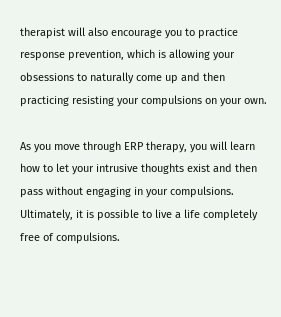therapist will also encourage you to practice response prevention, which is allowing your obsessions to naturally come up and then practicing resisting your compulsions on your own.

As you move through ERP therapy, you will learn how to let your intrusive thoughts exist and then pass without engaging in your compulsions. Ultimately, it is possible to live a life completely free of compulsions.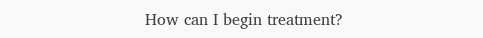How can I begin treatment?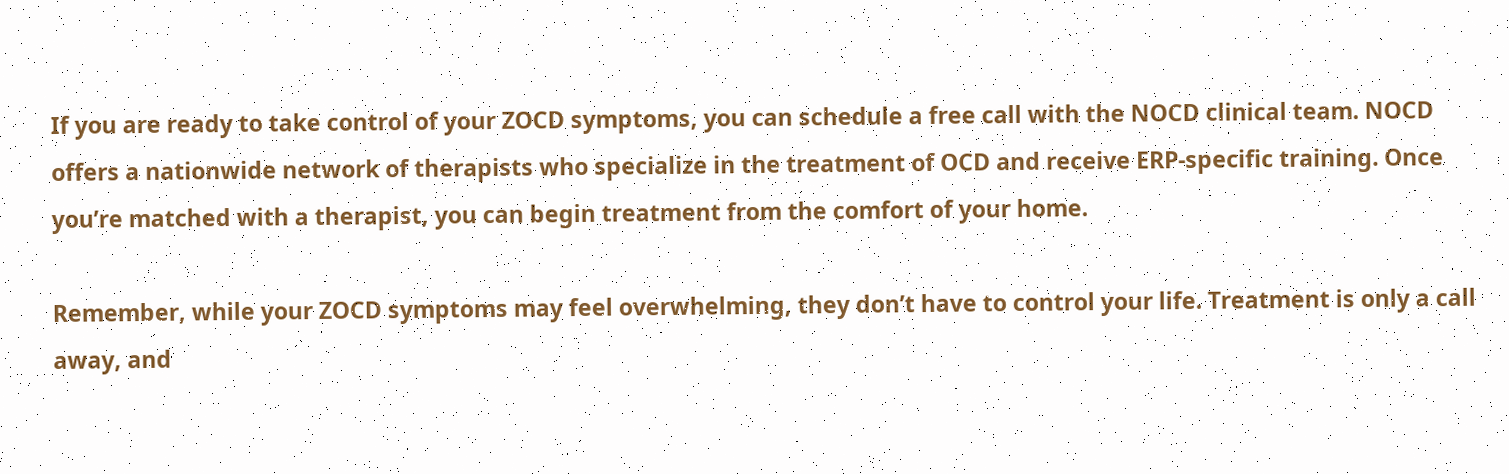If you are ready to take control of your ZOCD symptoms, you can schedule a free call with the NOCD clinical team. NOCD offers a nationwide network of therapists who specialize in the treatment of OCD and receive ERP-specific training. Once you’re matched with a therapist, you can begin treatment from the comfort of your home.

Remember, while your ZOCD symptoms may feel overwhelming, they don’t have to control your life. Treatment is only a call away, and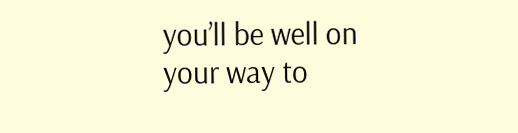you’ll be well on your way to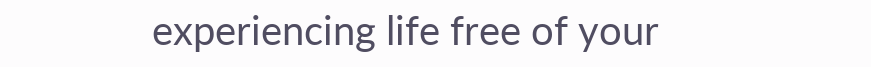experiencing life free of your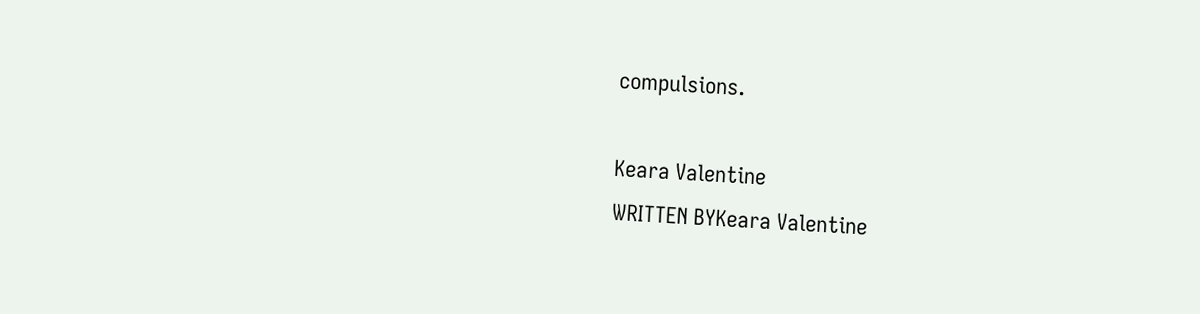compulsions.

Keara Valentine
WRITTEN BYKeara Valentine